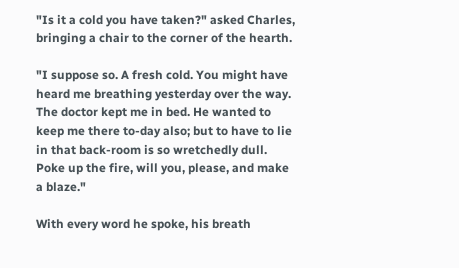"Is it a cold you have taken?" asked Charles, bringing a chair to the corner of the hearth.

"I suppose so. A fresh cold. You might have heard me breathing yesterday over the way. The doctor kept me in bed. He wanted to keep me there to-day also; but to have to lie in that back-room is so wretchedly dull. Poke up the fire, will you, please, and make a blaze."

With every word he spoke, his breath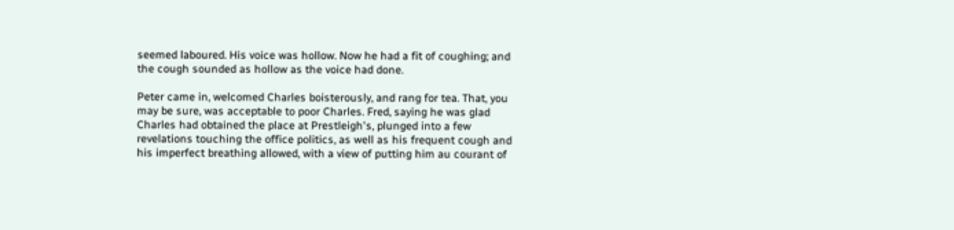seemed laboured. His voice was hollow. Now he had a fit of coughing; and the cough sounded as hollow as the voice had done.

Peter came in, welcomed Charles boisterously, and rang for tea. That, you may be sure, was acceptable to poor Charles. Fred, saying he was glad Charles had obtained the place at Prestleigh's, plunged into a few revelations touching the office politics, as well as his frequent cough and his imperfect breathing allowed, with a view of putting him au courant of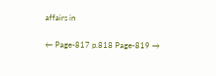affairs in

← Page-817 p.818 Page-819 →